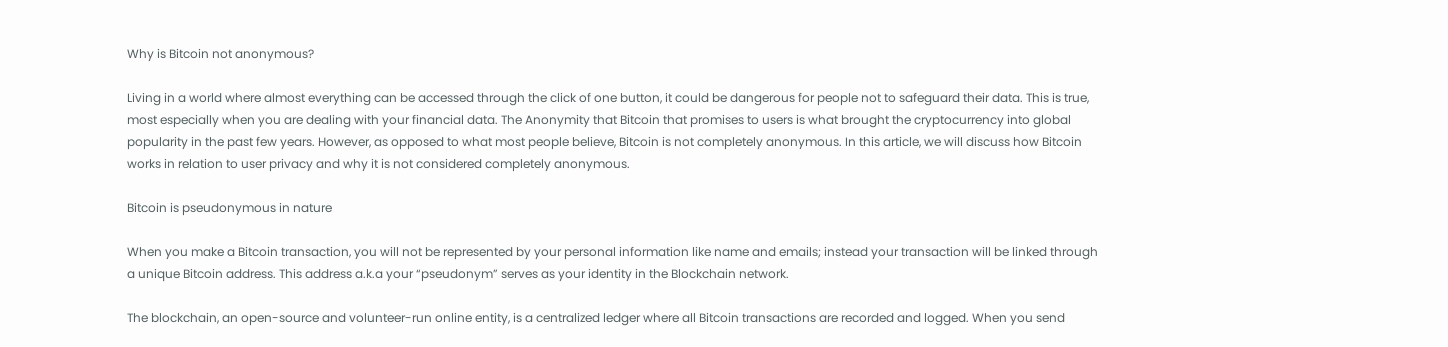Why is Bitcoin not anonymous?

Living in a world where almost everything can be accessed through the click of one button, it could be dangerous for people not to safeguard their data. This is true, most especially when you are dealing with your financial data. The Anonymity that Bitcoin that promises to users is what brought the cryptocurrency into global popularity in the past few years. However, as opposed to what most people believe, Bitcoin is not completely anonymous. In this article, we will discuss how Bitcoin works in relation to user privacy and why it is not considered completely anonymous.

Bitcoin is pseudonymous in nature

When you make a Bitcoin transaction, you will not be represented by your personal information like name and emails; instead your transaction will be linked through a unique Bitcoin address. This address a.k.a your “pseudonym” serves as your identity in the Blockchain network.

The blockchain, an open-source and volunteer-run online entity, is a centralized ledger where all Bitcoin transactions are recorded and logged. When you send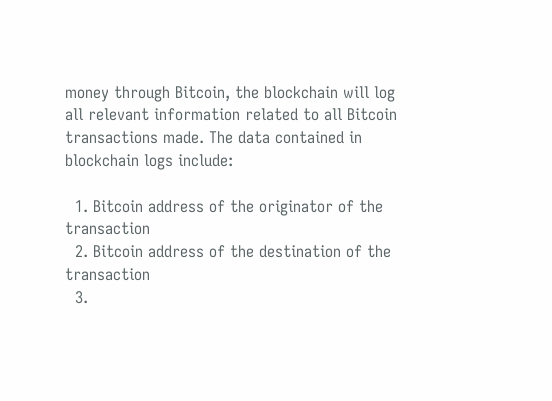money through Bitcoin, the blockchain will log all relevant information related to all Bitcoin transactions made. The data contained in blockchain logs include:

  1. Bitcoin address of the originator of the transaction
  2. Bitcoin address of the destination of the transaction
  3.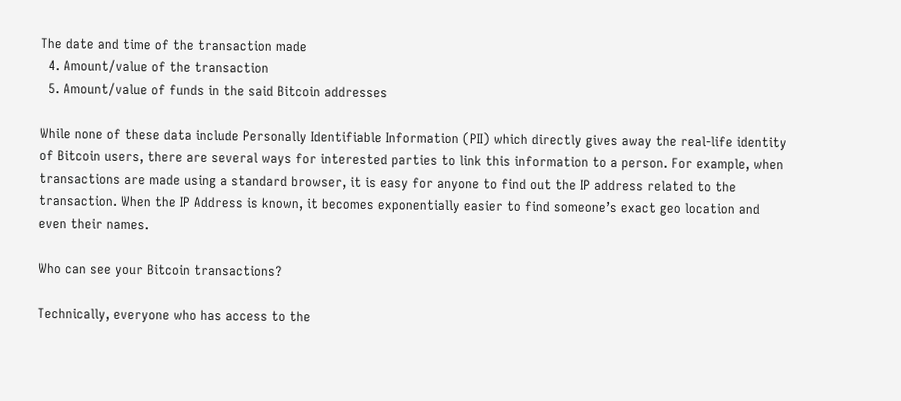The date and time of the transaction made
  4. Amount/value of the transaction
  5. Amount/value of funds in the said Bitcoin addresses

While none of these data include Personally Identifiable Information (PII) which directly gives away the real-life identity of Bitcoin users, there are several ways for interested parties to link this information to a person. For example, when transactions are made using a standard browser, it is easy for anyone to find out the IP address related to the transaction. When the IP Address is known, it becomes exponentially easier to find someone’s exact geo location and even their names.

Who can see your Bitcoin transactions?

Technically, everyone who has access to the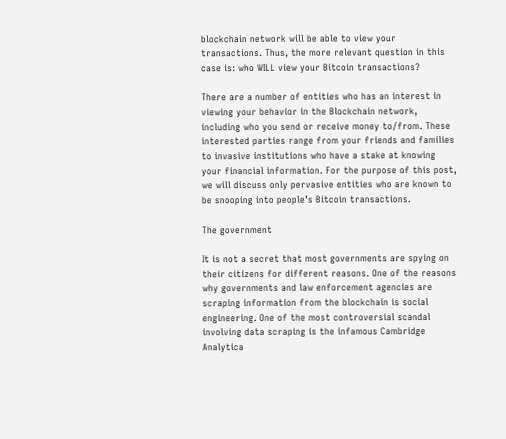blockchain network will be able to view your transactions. Thus, the more relevant question in this case is: who WILL view your Bitcoin transactions?

There are a number of entities who has an interest in viewing your behavior in the Blockchain network, including who you send or receive money to/from. These interested parties range from your friends and families to invasive institutions who have a stake at knowing your financial information. For the purpose of this post, we will discuss only pervasive entities who are known to be snooping into people’s Bitcoin transactions.

The government

It is not a secret that most governments are spying on their citizens for different reasons. One of the reasons why governments and law enforcement agencies are scraping information from the blockchain is social engineering. One of the most controversial scandal involving data scraping is the infamous Cambridge Analytica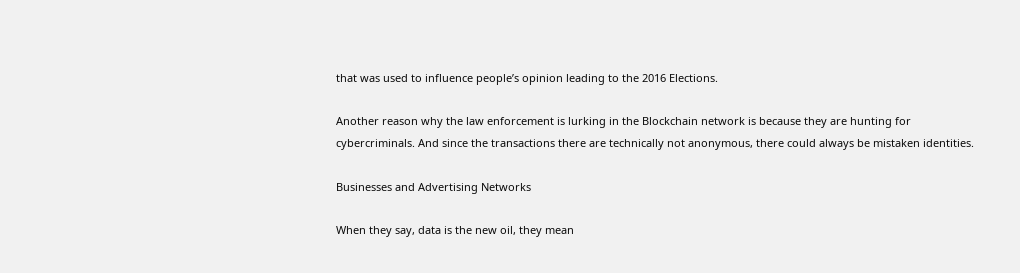that was used to influence people’s opinion leading to the 2016 Elections.

Another reason why the law enforcement is lurking in the Blockchain network is because they are hunting for cybercriminals. And since the transactions there are technically not anonymous, there could always be mistaken identities.

Businesses and Advertising Networks

When they say, data is the new oil, they mean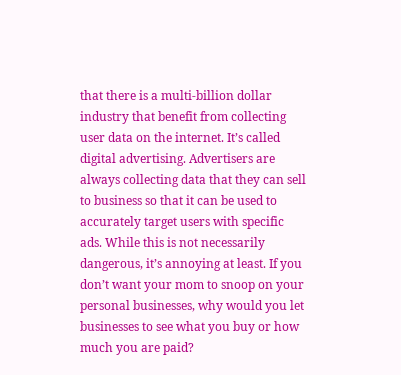that there is a multi-billion dollar industry that benefit from collecting user data on the internet. It’s called digital advertising. Advertisers are always collecting data that they can sell to business so that it can be used to accurately target users with specific ads. While this is not necessarily dangerous, it’s annoying at least. If you don’t want your mom to snoop on your personal businesses, why would you let businesses to see what you buy or how much you are paid?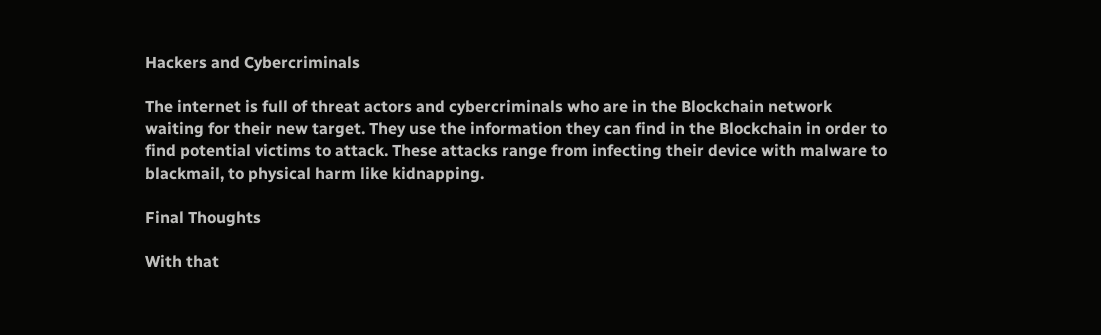Hackers and Cybercriminals

The internet is full of threat actors and cybercriminals who are in the Blockchain network waiting for their new target. They use the information they can find in the Blockchain in order to find potential victims to attack. These attacks range from infecting their device with malware to blackmail, to physical harm like kidnapping.

Final Thoughts

With that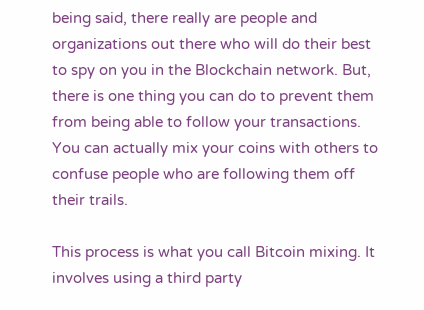being said, there really are people and organizations out there who will do their best to spy on you in the Blockchain network. But, there is one thing you can do to prevent them from being able to follow your transactions. You can actually mix your coins with others to confuse people who are following them off their trails.

This process is what you call Bitcoin mixing. It involves using a third party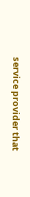service provider that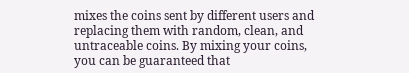mixes the coins sent by different users and replacing them with random, clean, and untraceable coins. By mixing your coins, you can be guaranteed that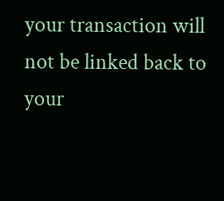your transaction will not be linked back to your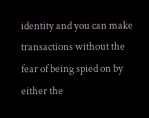identity and you can make transactions without the fear of being spied on by either the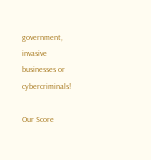government, invasive businesses or cybercriminals!

Our Score